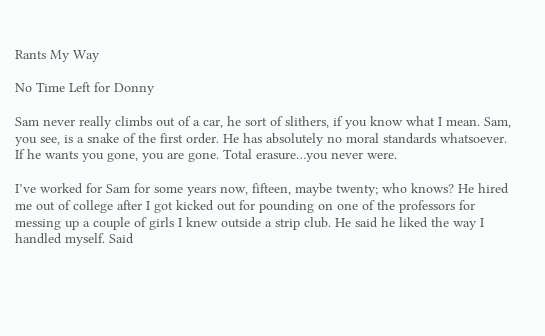Rants My Way

No Time Left for Donny

Sam never really climbs out of a car, he sort of slithers, if you know what I mean. Sam, you see, is a snake of the first order. He has absolutely no moral standards whatsoever. If he wants you gone, you are gone. Total erasure…you never were.

I’ve worked for Sam for some years now, fifteen, maybe twenty; who knows? He hired me out of college after I got kicked out for pounding on one of the professors for messing up a couple of girls I knew outside a strip club. He said he liked the way I handled myself. Said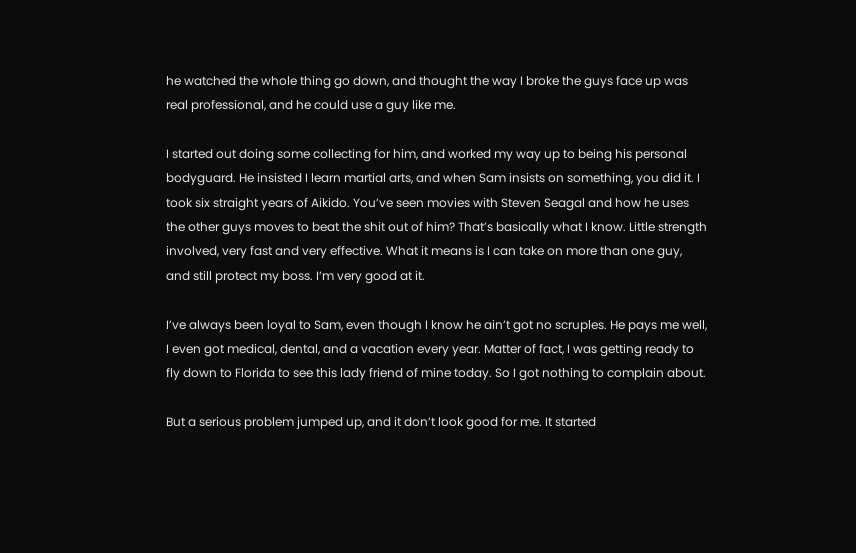he watched the whole thing go down, and thought the way I broke the guys face up was real professional, and he could use a guy like me.

I started out doing some collecting for him, and worked my way up to being his personal bodyguard. He insisted I learn martial arts, and when Sam insists on something, you did it. I took six straight years of Aikido. You’ve seen movies with Steven Seagal and how he uses the other guys moves to beat the shit out of him? That’s basically what I know. Little strength involved, very fast and very effective. What it means is I can take on more than one guy, and still protect my boss. I’m very good at it.

I’ve always been loyal to Sam, even though I know he ain’t got no scruples. He pays me well, I even got medical, dental, and a vacation every year. Matter of fact, I was getting ready to fly down to Florida to see this lady friend of mine today. So I got nothing to complain about.

But a serious problem jumped up, and it don’t look good for me. It started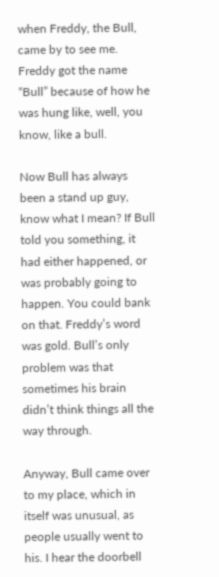when Freddy, the Bull, came by to see me. Freddy got the name “Bull” because of how he was hung like, well, you know, like a bull.

Now Bull has always been a stand up guy, know what I mean? If Bull told you something, it had either happened, or was probably going to happen. You could bank on that. Freddy’s word was gold. Bull’s only problem was that sometimes his brain didn’t think things all the way through.

Anyway, Bull came over to my place, which in itself was unusual, as people usually went to his. I hear the doorbell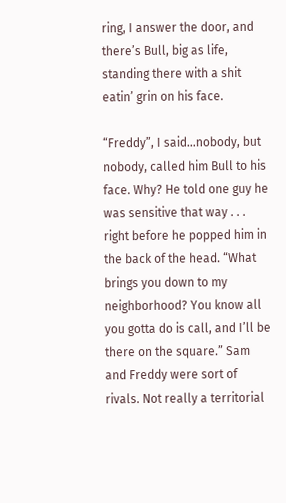ring, I answer the door, and there’s Bull, big as life, standing there with a shit eatin’ grin on his face.

“Freddy”, I said…nobody, but nobody, called him Bull to his face. Why? He told one guy he was sensitive that way . . . right before he popped him in the back of the head. “What brings you down to my neighborhood? You know all you gotta do is call, and I’ll be there on the square.” Sam and Freddy were sort of rivals. Not really a territorial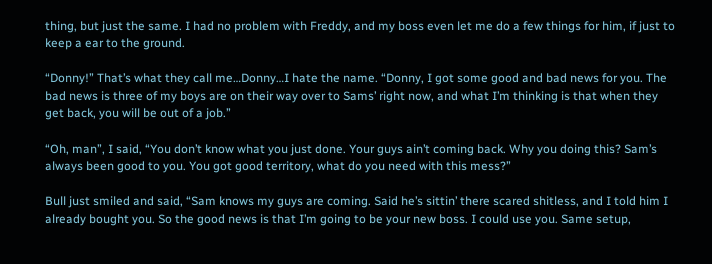thing, but just the same. I had no problem with Freddy, and my boss even let me do a few things for him, if just to keep a ear to the ground.

“Donny!” That’s what they call me…Donny…I hate the name. “Donny, I got some good and bad news for you. The bad news is three of my boys are on their way over to Sams’ right now, and what I’m thinking is that when they get back, you will be out of a job.”

“Oh, man”, I said, “You don’t know what you just done. Your guys ain’t coming back. Why you doing this? Sam’s always been good to you. You got good territory, what do you need with this mess?”

Bull just smiled and said, “Sam knows my guys are coming. Said he’s sittin’ there scared shitless, and I told him I already bought you. So the good news is that I’m going to be your new boss. I could use you. Same setup,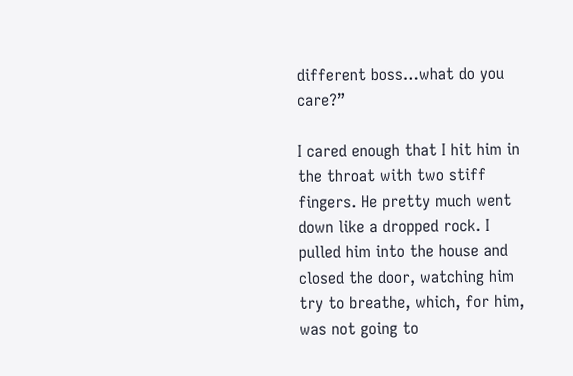different boss…what do you care?”

I cared enough that I hit him in the throat with two stiff fingers. He pretty much went down like a dropped rock. I pulled him into the house and closed the door, watching him try to breathe, which, for him, was not going to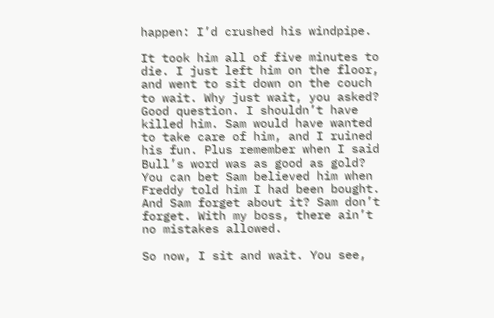happen: I’d crushed his windpipe.

It took him all of five minutes to die. I just left him on the floor, and went to sit down on the couch to wait. Why just wait, you asked? Good question. I shouldn’t have killed him. Sam would have wanted to take care of him, and I ruined his fun. Plus remember when I said Bull’s word was as good as gold? You can bet Sam believed him when Freddy told him I had been bought. And Sam forget about it? Sam don’t forget. With my boss, there ain’t no mistakes allowed.

So now, I sit and wait. You see,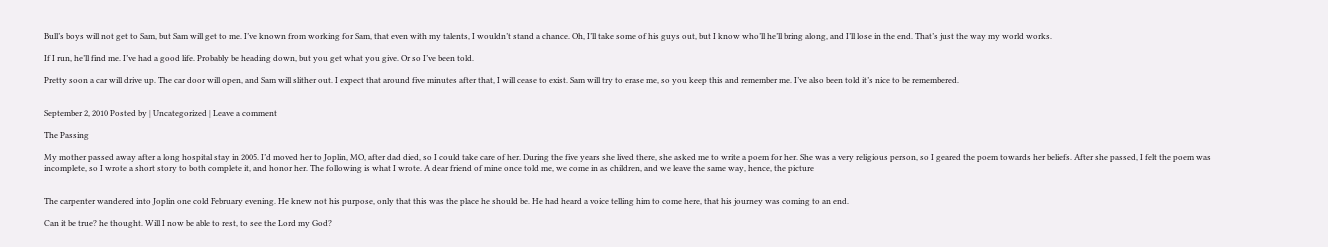Bull’s boys will not get to Sam, but Sam will get to me. I’ve known from working for Sam, that even with my talents, I wouldn’t stand a chance. Oh, I’ll take some of his guys out, but I know who’ll he’ll bring along, and I’ll lose in the end. That’s just the way my world works.

If I run, he’ll find me. I’ve had a good life. Probably be heading down, but you get what you give. Or so I’ve been told.

Pretty soon a car will drive up. The car door will open, and Sam will slither out. I expect that around five minutes after that, I will cease to exist. Sam will try to erase me, so you keep this and remember me. I’ve also been told it’s nice to be remembered.


September 2, 2010 Posted by | Uncategorized | Leave a comment

The Passing

My mother passed away after a long hospital stay in 2005. I’d moved her to Joplin, MO, after dad died, so I could take care of her. During the five years she lived there, she asked me to write a poem for her. She was a very religious person, so I geared the poem towards her beliefs. After she passed, I felt the poem was incomplete, so I wrote a short story to both complete it, and honor her. The following is what I wrote. A dear friend of mine once told me, we come in as children, and we leave the same way, hence, the picture


The carpenter wandered into Joplin one cold February evening. He knew not his purpose, only that this was the place he should be. He had heard a voice telling him to come here, that his journey was coming to an end.

Can it be true? he thought. Will I now be able to rest, to see the Lord my God?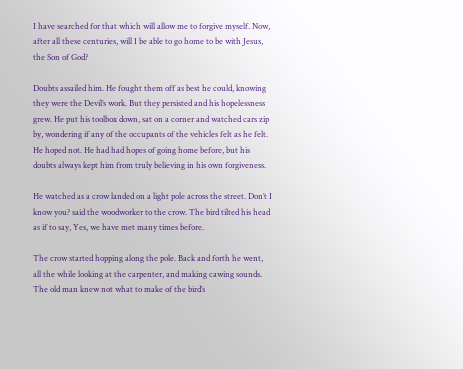I have searched for that which will allow me to forgive myself. Now, after all these centuries, will I be able to go home to be with Jesus, the Son of God?

Doubts assailed him. He fought them off as best he could, knowing they were the Devil’s work. But they persisted and his hopelessness grew. He put his toolbox down, sat on a corner and watched cars zip by, wondering if any of the occupants of the vehicles felt as he felt. He hoped not. He had had hopes of going home before, but his doubts always kept him from truly believing in his own forgiveness.

He watched as a crow landed on a light pole across the street. Don’t I know you? said the woodworker to the crow. The bird tilted his head as if to say, Yes, we have met many times before.

The crow started hopping along the pole. Back and forth he went, all the while looking at the carpenter, and making cawing sounds. The old man knew not what to make of the bird’s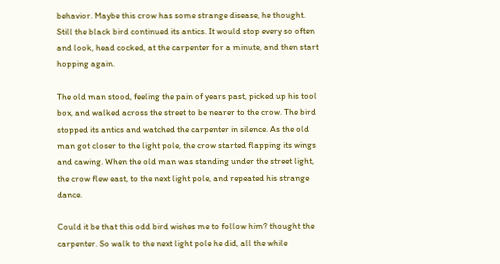behavior. Maybe this crow has some strange disease, he thought. Still the black bird continued its antics. It would stop every so often and look, head cocked, at the carpenter for a minute, and then start hopping again.

The old man stood, feeling the pain of years past, picked up his tool box, and walked across the street to be nearer to the crow. The bird stopped its antics and watched the carpenter in silence. As the old man got closer to the light pole, the crow started flapping its wings and cawing. When the old man was standing under the street light, the crow flew east, to the next light pole, and repeated his strange dance.

Could it be that this odd bird wishes me to follow him? thought the carpenter. So walk to the next light pole he did, all the while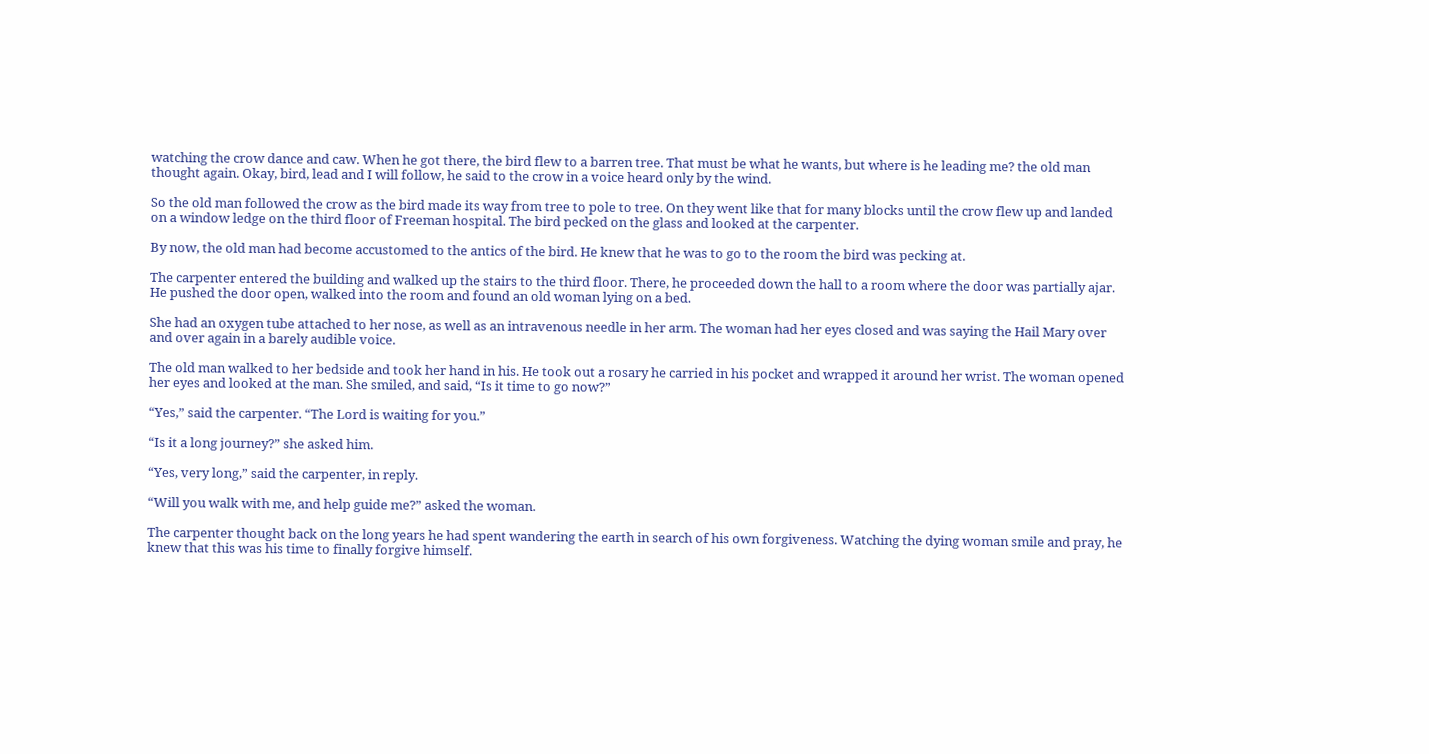watching the crow dance and caw. When he got there, the bird flew to a barren tree. That must be what he wants, but where is he leading me? the old man thought again. Okay, bird, lead and I will follow, he said to the crow in a voice heard only by the wind.

So the old man followed the crow as the bird made its way from tree to pole to tree. On they went like that for many blocks until the crow flew up and landed on a window ledge on the third floor of Freeman hospital. The bird pecked on the glass and looked at the carpenter.

By now, the old man had become accustomed to the antics of the bird. He knew that he was to go to the room the bird was pecking at.

The carpenter entered the building and walked up the stairs to the third floor. There, he proceeded down the hall to a room where the door was partially ajar. He pushed the door open, walked into the room and found an old woman lying on a bed.

She had an oxygen tube attached to her nose, as well as an intravenous needle in her arm. The woman had her eyes closed and was saying the Hail Mary over and over again in a barely audible voice.

The old man walked to her bedside and took her hand in his. He took out a rosary he carried in his pocket and wrapped it around her wrist. The woman opened her eyes and looked at the man. She smiled, and said, “Is it time to go now?”

“Yes,” said the carpenter. “The Lord is waiting for you.”

“Is it a long journey?” she asked him.

“Yes, very long,” said the carpenter, in reply.

“Will you walk with me, and help guide me?” asked the woman.

The carpenter thought back on the long years he had spent wandering the earth in search of his own forgiveness. Watching the dying woman smile and pray, he knew that this was his time to finally forgive himself.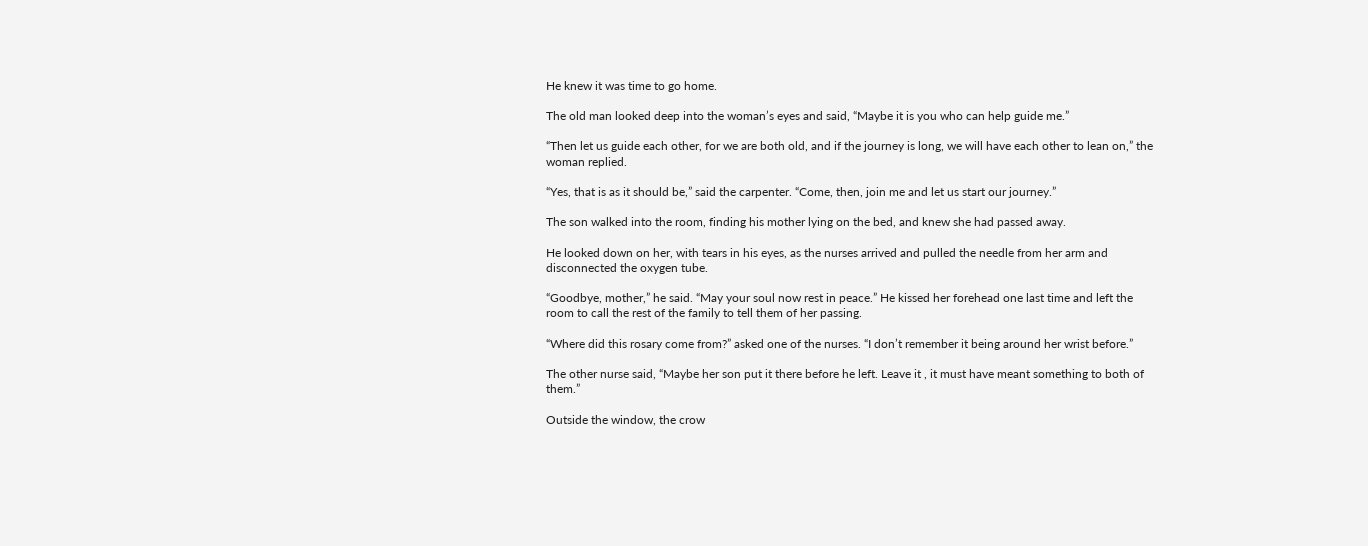He knew it was time to go home.

The old man looked deep into the woman’s eyes and said, “Maybe it is you who can help guide me.”

“Then let us guide each other, for we are both old, and if the journey is long, we will have each other to lean on,” the woman replied.

“Yes, that is as it should be,” said the carpenter. “Come, then, join me and let us start our journey.”

The son walked into the room, finding his mother lying on the bed, and knew she had passed away.

He looked down on her, with tears in his eyes, as the nurses arrived and pulled the needle from her arm and disconnected the oxygen tube.

“Goodbye, mother,” he said. “May your soul now rest in peace.” He kissed her forehead one last time and left the room to call the rest of the family to tell them of her passing.

“Where did this rosary come from?” asked one of the nurses. “I don’t remember it being around her wrist before.”

The other nurse said, “Maybe her son put it there before he left. Leave it , it must have meant something to both of them.”

Outside the window, the crow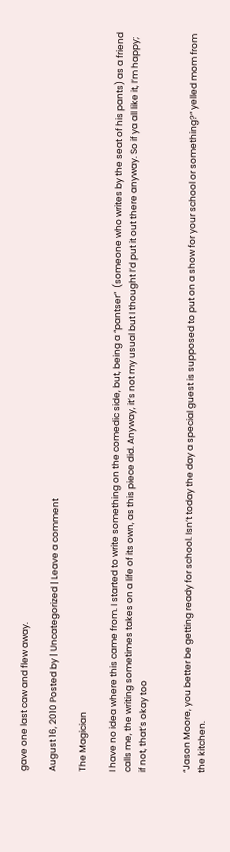gave one last caw and flew away.

August 16, 2010 Posted by | Uncategorized | Leave a comment

The Magician

I have no idea where this came from. I started to write something on the comedic side, but, being a “pantser”  (someone who writes by the seat of his pants) as a friend calls me, the writing sometimes takes on a life of its own, as this piece did. Anyway, it’s not my usual but I thought I’d put it out there anyway. So if ya all like it, I’m happy; if not, that’s okay too


“Jason Moore, you better be getting ready for school. Isn’t today the day a special guest is supposed to put on a show for your school or something?” yelled mom from the kitchen.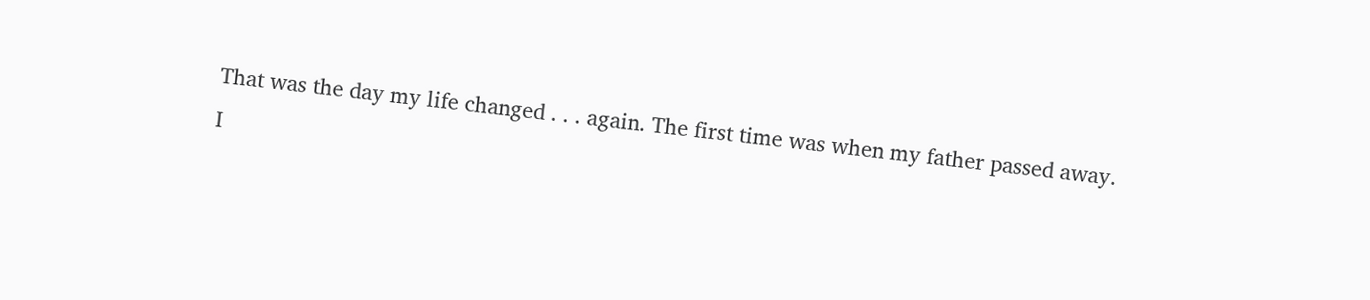That was the day my life changed . . . again. The first time was when my father passed away. I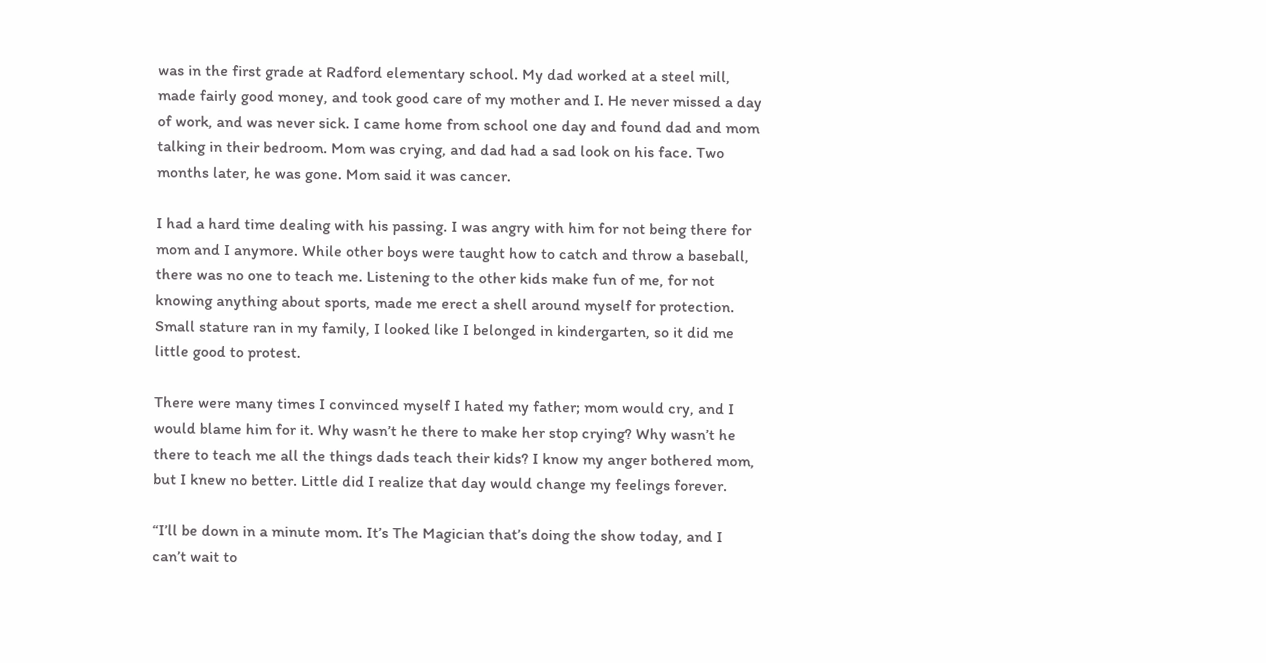was in the first grade at Radford elementary school. My dad worked at a steel mill, made fairly good money, and took good care of my mother and I. He never missed a day of work, and was never sick. I came home from school one day and found dad and mom talking in their bedroom. Mom was crying, and dad had a sad look on his face. Two months later, he was gone. Mom said it was cancer.

I had a hard time dealing with his passing. I was angry with him for not being there for mom and I anymore. While other boys were taught how to catch and throw a baseball, there was no one to teach me. Listening to the other kids make fun of me, for not knowing anything about sports, made me erect a shell around myself for protection. Small stature ran in my family, I looked like I belonged in kindergarten, so it did me little good to protest.

There were many times I convinced myself I hated my father; mom would cry, and I would blame him for it. Why wasn’t he there to make her stop crying? Why wasn’t he there to teach me all the things dads teach their kids? I know my anger bothered mom, but I knew no better. Little did I realize that day would change my feelings forever.

“I’ll be down in a minute mom. It’s The Magician that’s doing the show today, and I can’t wait to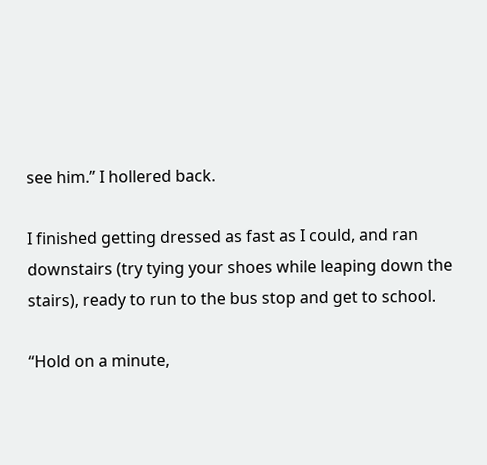see him.” I hollered back.

I finished getting dressed as fast as I could, and ran downstairs (try tying your shoes while leaping down the stairs), ready to run to the bus stop and get to school.

“Hold on a minute,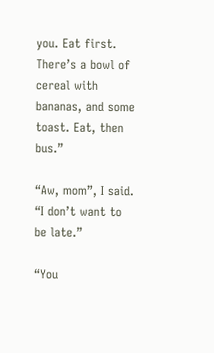you. Eat first. There’s a bowl of cereal with bananas, and some toast. Eat, then bus.”

“Aw, mom”, I said. “I don’t want to be late.”

“You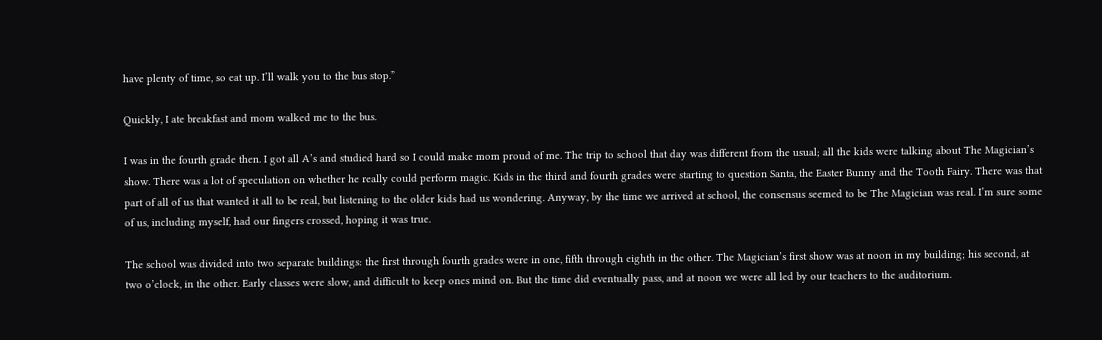have plenty of time, so eat up. I’ll walk you to the bus stop.”

Quickly, I ate breakfast and mom walked me to the bus.

I was in the fourth grade then. I got all A’s and studied hard so I could make mom proud of me. The trip to school that day was different from the usual; all the kids were talking about The Magician’s show. There was a lot of speculation on whether he really could perform magic. Kids in the third and fourth grades were starting to question Santa, the Easter Bunny and the Tooth Fairy. There was that part of all of us that wanted it all to be real, but listening to the older kids had us wondering. Anyway, by the time we arrived at school, the consensus seemed to be The Magician was real. I’m sure some of us, including myself, had our fingers crossed, hoping it was true.

The school was divided into two separate buildings: the first through fourth grades were in one, fifth through eighth in the other. The Magician’s first show was at noon in my building; his second, at two o’clock, in the other. Early classes were slow, and difficult to keep ones mind on. But the time did eventually pass, and at noon we were all led by our teachers to the auditorium.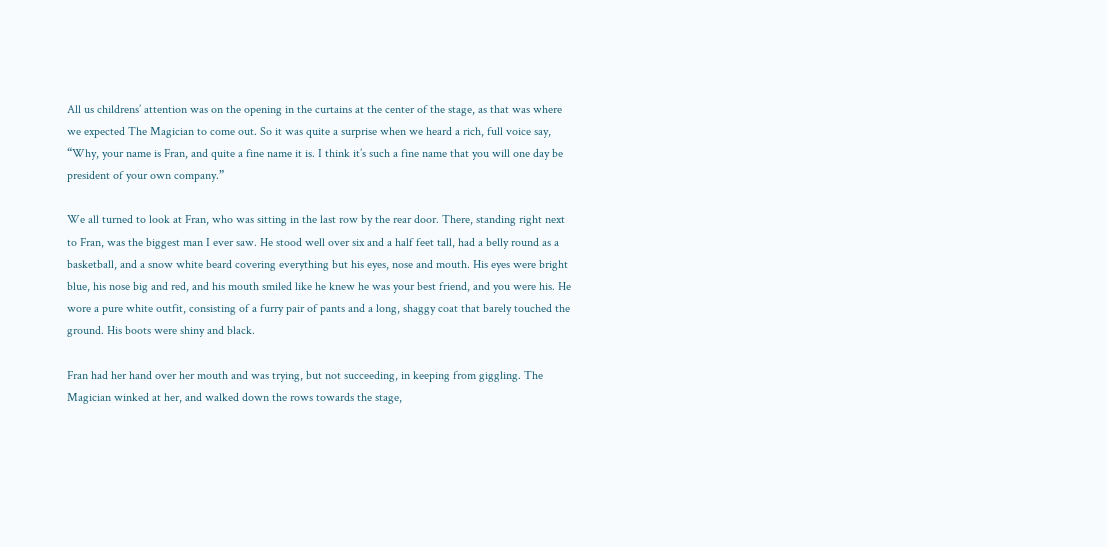All us childrens’ attention was on the opening in the curtains at the center of the stage, as that was where we expected The Magician to come out. So it was quite a surprise when we heard a rich, full voice say, “Why, your name is Fran, and quite a fine name it is. I think it’s such a fine name that you will one day be president of your own company.”

We all turned to look at Fran, who was sitting in the last row by the rear door. There, standing right next to Fran, was the biggest man I ever saw. He stood well over six and a half feet tall, had a belly round as a basketball, and a snow white beard covering everything but his eyes, nose and mouth. His eyes were bright blue, his nose big and red, and his mouth smiled like he knew he was your best friend, and you were his. He wore a pure white outfit, consisting of a furry pair of pants and a long, shaggy coat that barely touched the ground. His boots were shiny and black.

Fran had her hand over her mouth and was trying, but not succeeding, in keeping from giggling. The Magician winked at her, and walked down the rows towards the stage,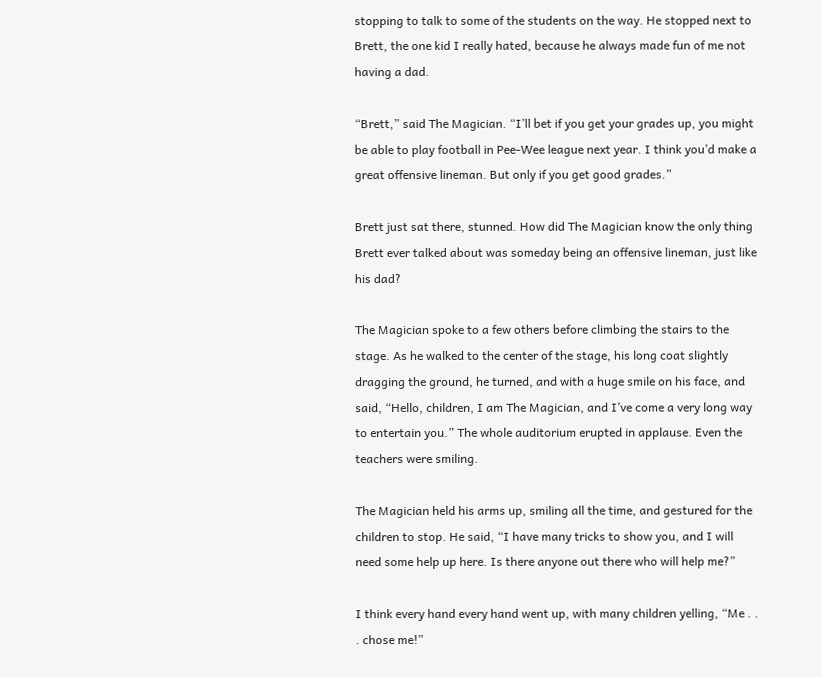stopping to talk to some of the students on the way. He stopped next to Brett, the one kid I really hated, because he always made fun of me not having a dad.

“Brett,” said The Magician. “I’ll bet if you get your grades up, you might be able to play football in Pee-Wee league next year. I think you’d make a great offensive lineman. But only if you get good grades.”

Brett just sat there, stunned. How did The Magician know the only thing Brett ever talked about was someday being an offensive lineman, just like his dad?

The Magician spoke to a few others before climbing the stairs to the stage. As he walked to the center of the stage, his long coat slightly dragging the ground, he turned, and with a huge smile on his face, and said, “Hello, children, I am The Magician, and I’ve come a very long way to entertain you.” The whole auditorium erupted in applause. Even the teachers were smiling.

The Magician held his arms up, smiling all the time, and gestured for the children to stop. He said, “I have many tricks to show you, and I will need some help up here. Is there anyone out there who will help me?”

I think every hand every hand went up, with many children yelling, “Me . . . chose me!”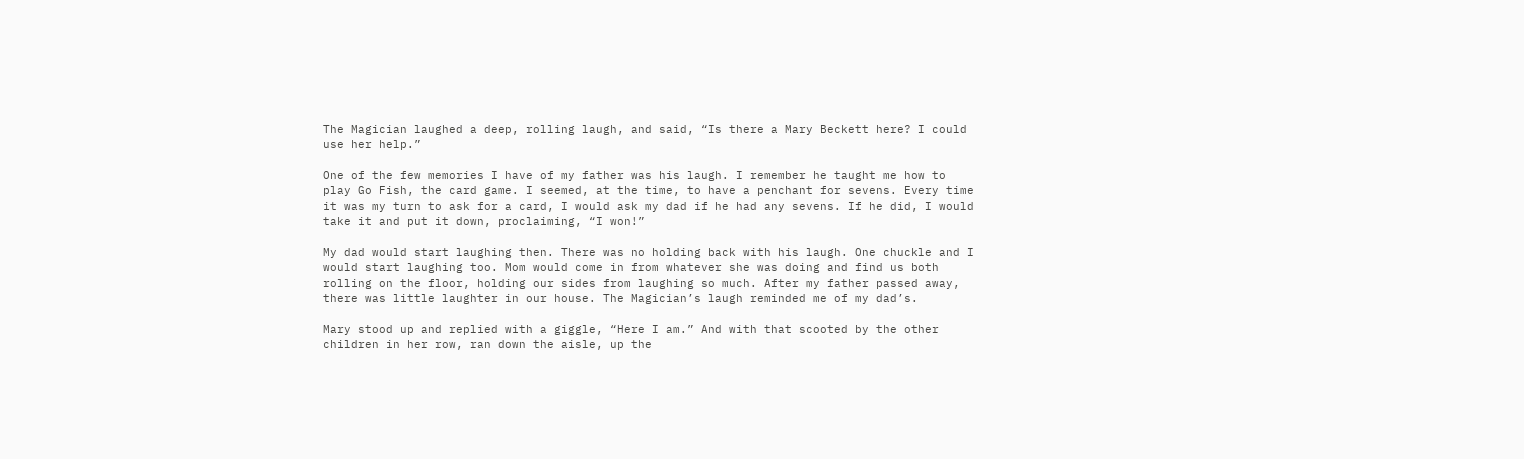The Magician laughed a deep, rolling laugh, and said, “Is there a Mary Beckett here? I could use her help.”

One of the few memories I have of my father was his laugh. I remember he taught me how to play Go Fish, the card game. I seemed, at the time, to have a penchant for sevens. Every time it was my turn to ask for a card, I would ask my dad if he had any sevens. If he did, I would take it and put it down, proclaiming, “I won!”

My dad would start laughing then. There was no holding back with his laugh. One chuckle and I would start laughing too. Mom would come in from whatever she was doing and find us both rolling on the floor, holding our sides from laughing so much. After my father passed away, there was little laughter in our house. The Magician’s laugh reminded me of my dad’s.

Mary stood up and replied with a giggle, “Here I am.” And with that scooted by the other children in her row, ran down the aisle, up the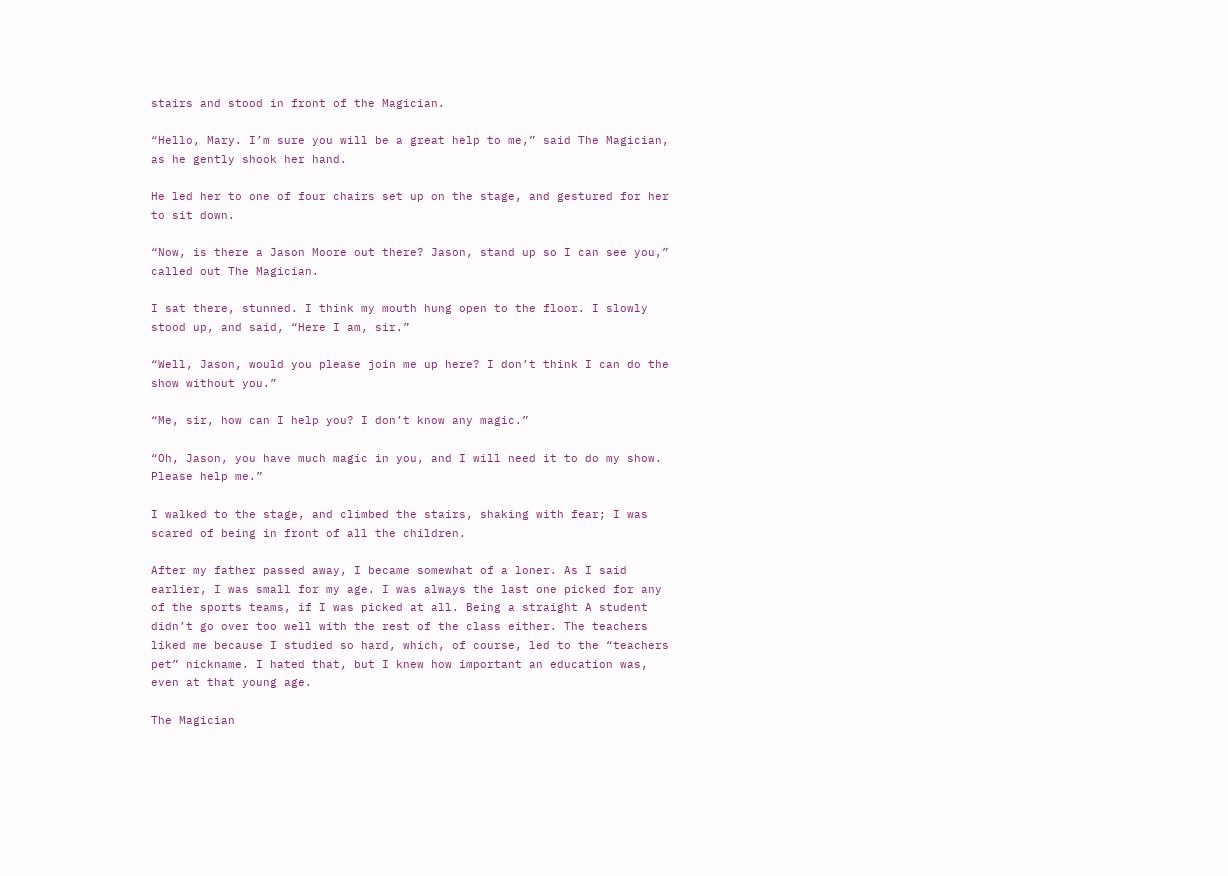stairs and stood in front of the Magician.

“Hello, Mary. I’m sure you will be a great help to me,” said The Magician, as he gently shook her hand.

He led her to one of four chairs set up on the stage, and gestured for her to sit down.

“Now, is there a Jason Moore out there? Jason, stand up so I can see you,” called out The Magician.

I sat there, stunned. I think my mouth hung open to the floor. I slowly stood up, and said, “Here I am, sir.”

“Well, Jason, would you please join me up here? I don’t think I can do the show without you.”

“Me, sir, how can I help you? I don’t know any magic.”

“Oh, Jason, you have much magic in you, and I will need it to do my show. Please help me.”

I walked to the stage, and climbed the stairs, shaking with fear; I was scared of being in front of all the children.

After my father passed away, I became somewhat of a loner. As I said earlier, I was small for my age. I was always the last one picked for any of the sports teams, if I was picked at all. Being a straight A student didn’t go over too well with the rest of the class either. The teachers liked me because I studied so hard, which, of course, led to the “teachers pet” nickname. I hated that, but I knew how important an education was, even at that young age.

The Magician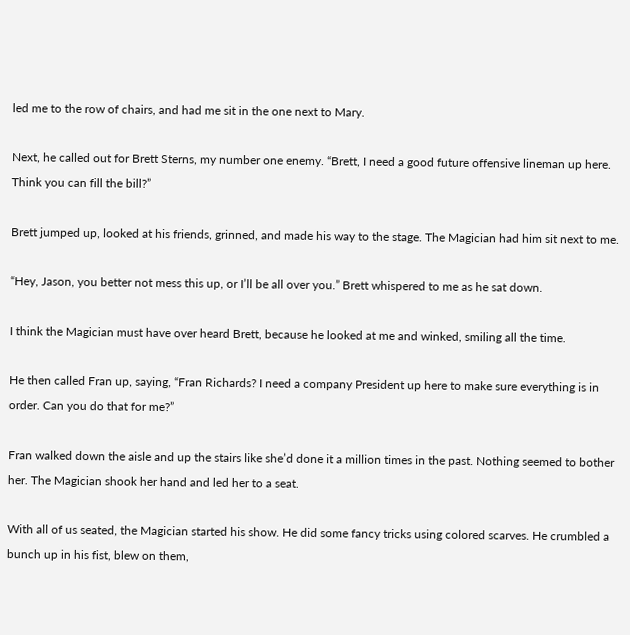led me to the row of chairs, and had me sit in the one next to Mary.

Next, he called out for Brett Sterns, my number one enemy. “Brett, I need a good future offensive lineman up here. Think you can fill the bill?”

Brett jumped up, looked at his friends, grinned, and made his way to the stage. The Magician had him sit next to me.

“Hey, Jason, you better not mess this up, or I’ll be all over you.” Brett whispered to me as he sat down.

I think the Magician must have over heard Brett, because he looked at me and winked, smiling all the time.

He then called Fran up, saying, “Fran Richards? I need a company President up here to make sure everything is in order. Can you do that for me?”

Fran walked down the aisle and up the stairs like she’d done it a million times in the past. Nothing seemed to bother her. The Magician shook her hand and led her to a seat.

With all of us seated, the Magician started his show. He did some fancy tricks using colored scarves. He crumbled a bunch up in his fist, blew on them,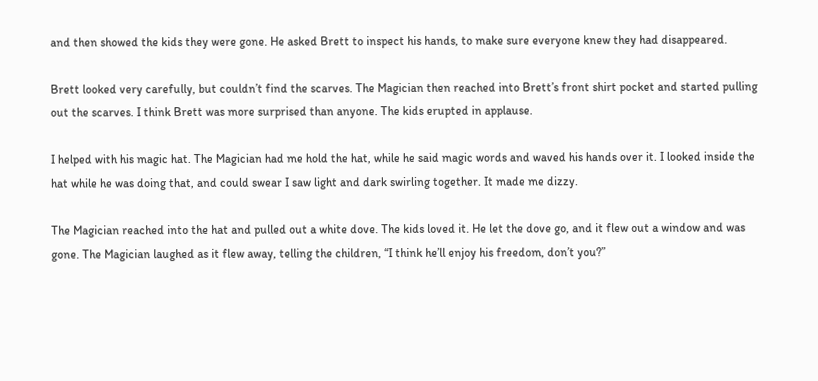and then showed the kids they were gone. He asked Brett to inspect his hands, to make sure everyone knew they had disappeared.

Brett looked very carefully, but couldn’t find the scarves. The Magician then reached into Brett’s front shirt pocket and started pulling out the scarves. I think Brett was more surprised than anyone. The kids erupted in applause.

I helped with his magic hat. The Magician had me hold the hat, while he said magic words and waved his hands over it. I looked inside the hat while he was doing that, and could swear I saw light and dark swirling together. It made me dizzy.

The Magician reached into the hat and pulled out a white dove. The kids loved it. He let the dove go, and it flew out a window and was gone. The Magician laughed as it flew away, telling the children, “I think he’ll enjoy his freedom, don’t you?”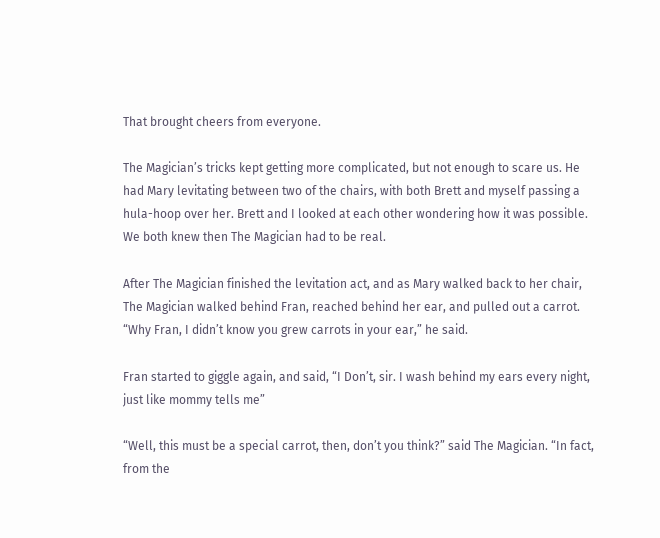That brought cheers from everyone.

The Magician’s tricks kept getting more complicated, but not enough to scare us. He had Mary levitating between two of the chairs, with both Brett and myself passing a hula-hoop over her. Brett and I looked at each other wondering how it was possible. We both knew then The Magician had to be real.

After The Magician finished the levitation act, and as Mary walked back to her chair, The Magician walked behind Fran, reached behind her ear, and pulled out a carrot. “Why Fran, I didn’t know you grew carrots in your ear,” he said.

Fran started to giggle again, and said, “I Don’t, sir. I wash behind my ears every night, just like mommy tells me”

“Well, this must be a special carrot, then, don’t you think?” said The Magician. “In fact, from the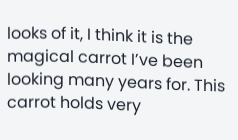looks of it, I think it is the magical carrot I’ve been looking many years for. This carrot holds very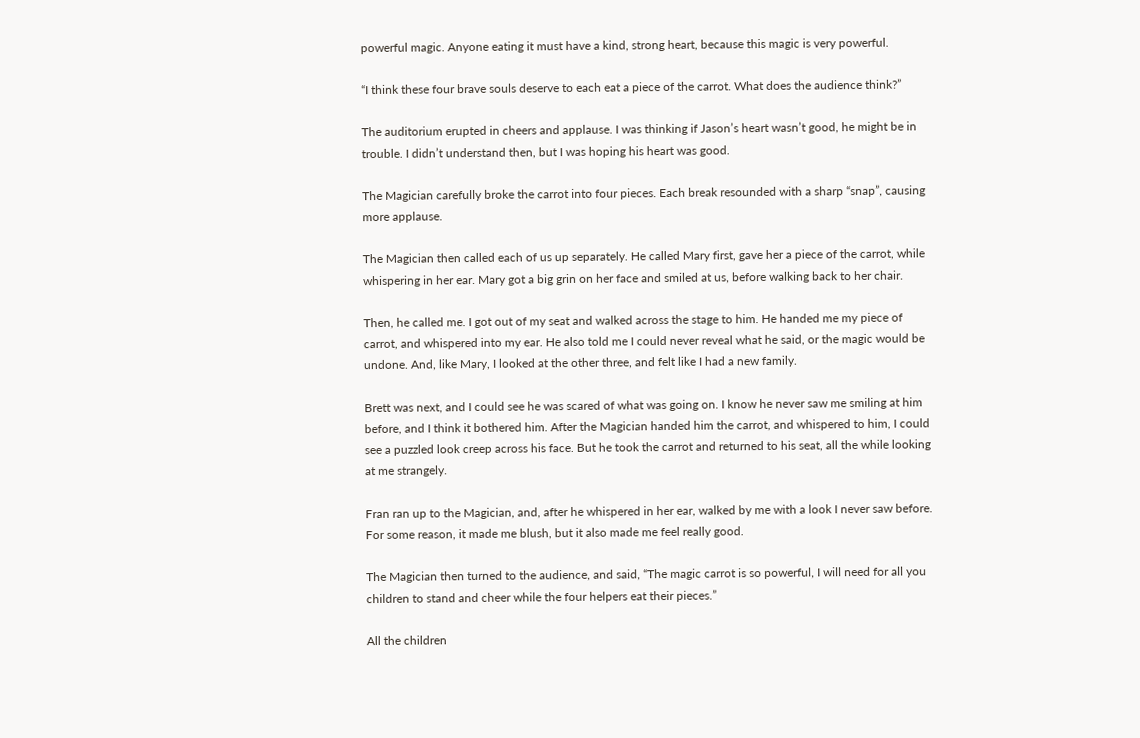powerful magic. Anyone eating it must have a kind, strong heart, because this magic is very powerful.

“I think these four brave souls deserve to each eat a piece of the carrot. What does the audience think?”

The auditorium erupted in cheers and applause. I was thinking if Jason’s heart wasn’t good, he might be in trouble. I didn’t understand then, but I was hoping his heart was good.

The Magician carefully broke the carrot into four pieces. Each break resounded with a sharp “snap”, causing more applause.

The Magician then called each of us up separately. He called Mary first, gave her a piece of the carrot, while whispering in her ear. Mary got a big grin on her face and smiled at us, before walking back to her chair.

Then, he called me. I got out of my seat and walked across the stage to him. He handed me my piece of carrot, and whispered into my ear. He also told me I could never reveal what he said, or the magic would be undone. And, like Mary, I looked at the other three, and felt like I had a new family.

Brett was next, and I could see he was scared of what was going on. I know he never saw me smiling at him before, and I think it bothered him. After the Magician handed him the carrot, and whispered to him, I could see a puzzled look creep across his face. But he took the carrot and returned to his seat, all the while looking at me strangely.

Fran ran up to the Magician, and, after he whispered in her ear, walked by me with a look I never saw before. For some reason, it made me blush, but it also made me feel really good.

The Magician then turned to the audience, and said, “The magic carrot is so powerful, I will need for all you children to stand and cheer while the four helpers eat their pieces.”

All the children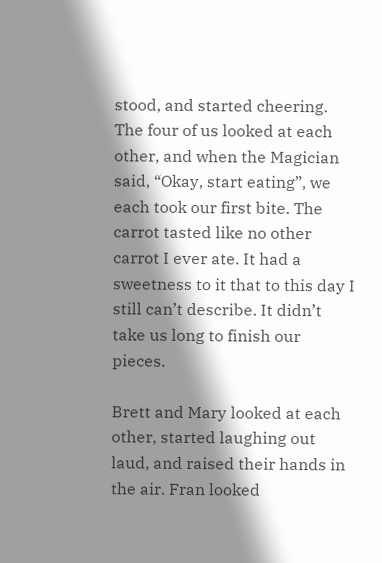stood, and started cheering. The four of us looked at each other, and when the Magician said, “Okay, start eating”, we each took our first bite. The carrot tasted like no other carrot I ever ate. It had a sweetness to it that to this day I still can’t describe. It didn’t take us long to finish our pieces.

Brett and Mary looked at each other, started laughing out laud, and raised their hands in the air. Fran looked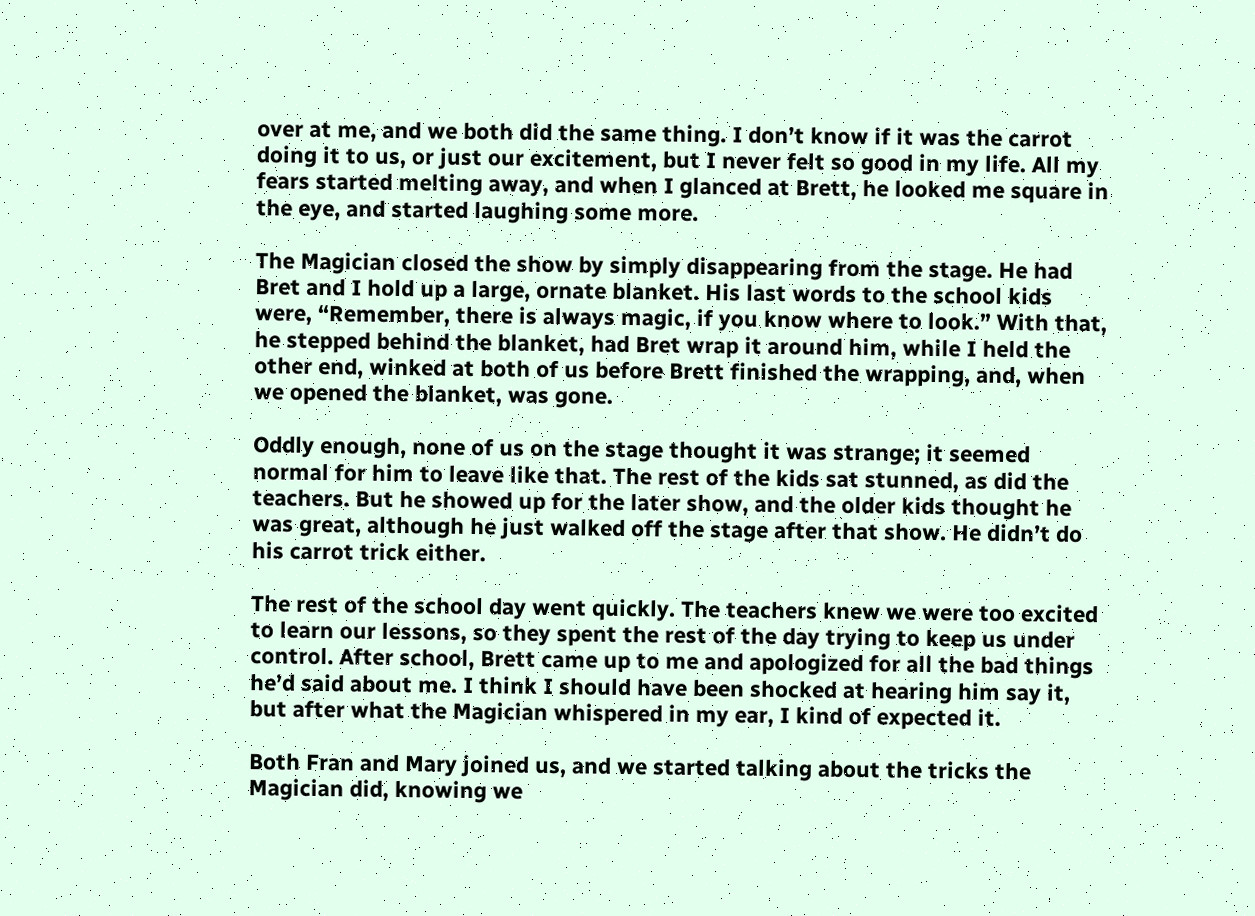over at me, and we both did the same thing. I don’t know if it was the carrot doing it to us, or just our excitement, but I never felt so good in my life. All my fears started melting away, and when I glanced at Brett, he looked me square in the eye, and started laughing some more.

The Magician closed the show by simply disappearing from the stage. He had Bret and I hold up a large, ornate blanket. His last words to the school kids were, “Remember, there is always magic, if you know where to look.” With that, he stepped behind the blanket, had Bret wrap it around him, while I held the other end, winked at both of us before Brett finished the wrapping, and, when we opened the blanket, was gone.

Oddly enough, none of us on the stage thought it was strange; it seemed normal for him to leave like that. The rest of the kids sat stunned, as did the teachers. But he showed up for the later show, and the older kids thought he was great, although he just walked off the stage after that show. He didn’t do his carrot trick either.

The rest of the school day went quickly. The teachers knew we were too excited to learn our lessons, so they spent the rest of the day trying to keep us under control. After school, Brett came up to me and apologized for all the bad things he’d said about me. I think I should have been shocked at hearing him say it, but after what the Magician whispered in my ear, I kind of expected it.

Both Fran and Mary joined us, and we started talking about the tricks the Magician did, knowing we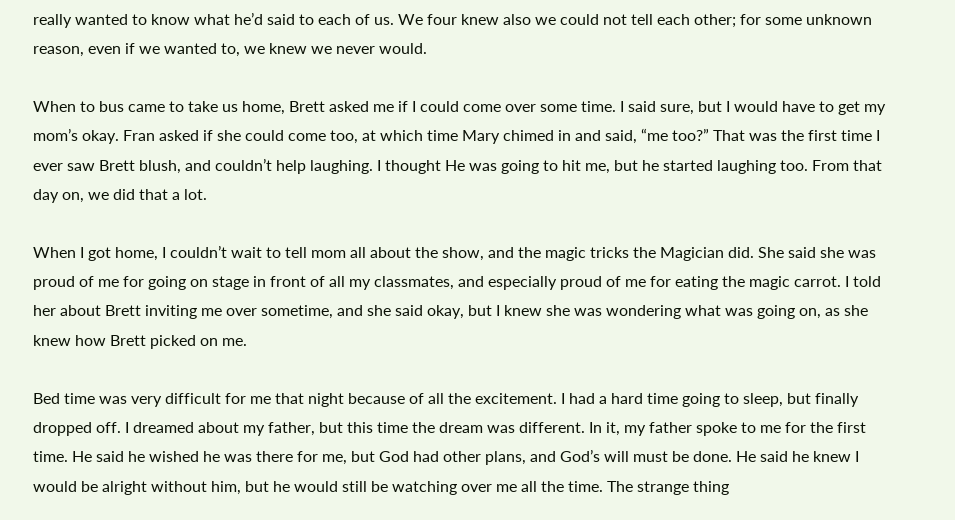really wanted to know what he’d said to each of us. We four knew also we could not tell each other; for some unknown reason, even if we wanted to, we knew we never would.

When to bus came to take us home, Brett asked me if I could come over some time. I said sure, but I would have to get my mom’s okay. Fran asked if she could come too, at which time Mary chimed in and said, “me too?” That was the first time I ever saw Brett blush, and couldn’t help laughing. I thought He was going to hit me, but he started laughing too. From that day on, we did that a lot.

When I got home, I couldn’t wait to tell mom all about the show, and the magic tricks the Magician did. She said she was proud of me for going on stage in front of all my classmates, and especially proud of me for eating the magic carrot. I told her about Brett inviting me over sometime, and she said okay, but I knew she was wondering what was going on, as she knew how Brett picked on me.

Bed time was very difficult for me that night because of all the excitement. I had a hard time going to sleep, but finally dropped off. I dreamed about my father, but this time the dream was different. In it, my father spoke to me for the first time. He said he wished he was there for me, but God had other plans, and God’s will must be done. He said he knew I would be alright without him, but he would still be watching over me all the time. The strange thing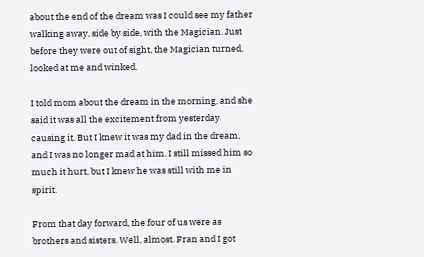about the end of the dream was I could see my father walking away, side by side, with the Magician. Just before they were out of sight, the Magician turned, looked at me and winked.

I told mom about the dream in the morning, and she said it was all the excitement from yesterday causing it. But I knew it was my dad in the dream, and I was no longer mad at him. I still missed him so much it hurt, but I knew he was still with me in spirit.

From that day forward, the four of us were as brothers and sisters. Well, almost. Fran and I got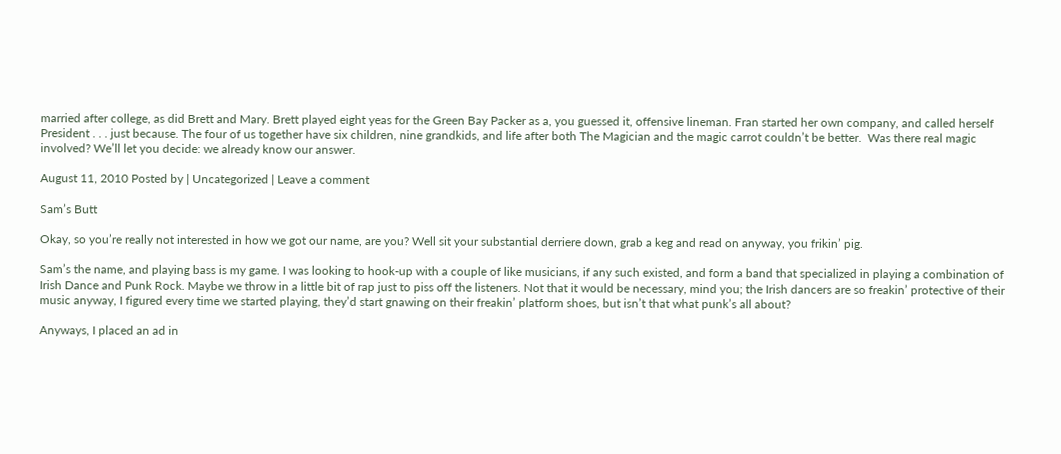married after college, as did Brett and Mary. Brett played eight yeas for the Green Bay Packer as a, you guessed it, offensive lineman. Fran started her own company, and called herself President . . . just because. The four of us together have six children, nine grandkids, and life after both The Magician and the magic carrot couldn’t be better.  Was there real magic involved? We’ll let you decide: we already know our answer.

August 11, 2010 Posted by | Uncategorized | Leave a comment

Sam’s Butt

Okay, so you’re really not interested in how we got our name, are you? Well sit your substantial derriere down, grab a keg and read on anyway, you frikin’ pig.

Sam’s the name, and playing bass is my game. I was looking to hook-up with a couple of like musicians, if any such existed, and form a band that specialized in playing a combination of Irish Dance and Punk Rock. Maybe we throw in a little bit of rap just to piss off the listeners. Not that it would be necessary, mind you; the Irish dancers are so freakin’ protective of their music anyway, I figured every time we started playing, they’d start gnawing on their freakin’ platform shoes, but isn’t that what punk’s all about?

Anyways, I placed an ad in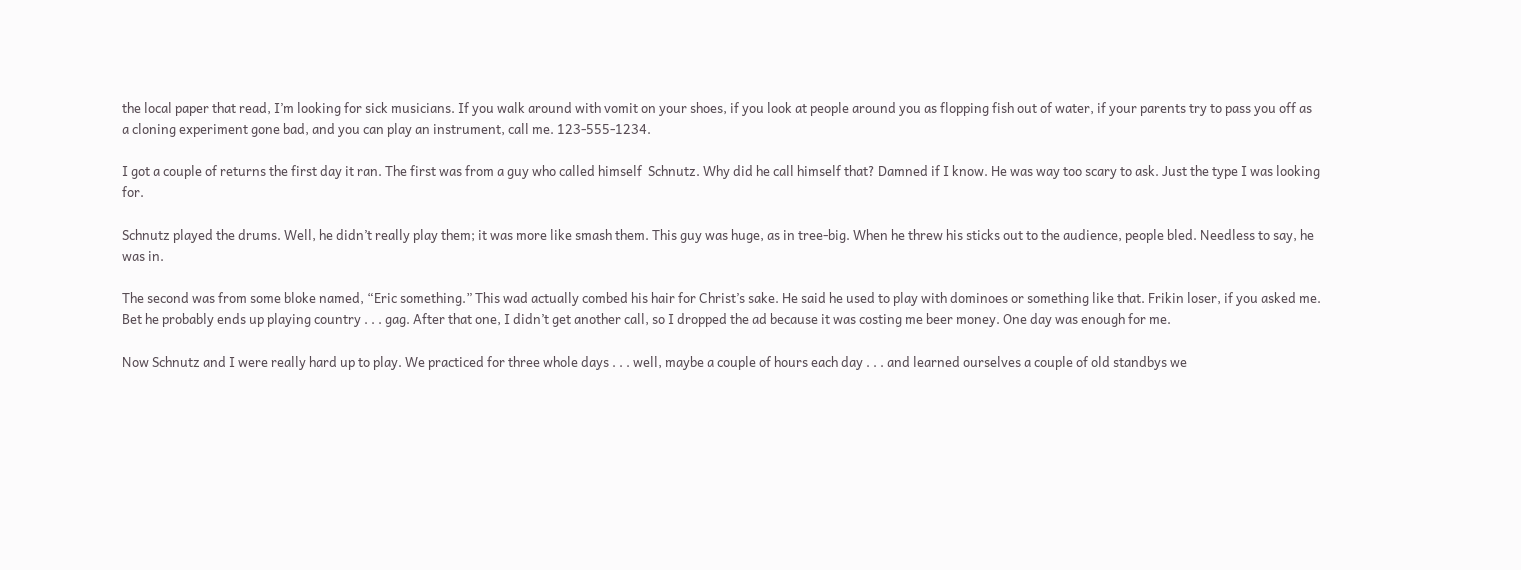the local paper that read, I’m looking for sick musicians. If you walk around with vomit on your shoes, if you look at people around you as flopping fish out of water, if your parents try to pass you off as a cloning experiment gone bad, and you can play an instrument, call me. 123-555-1234.

I got a couple of returns the first day it ran. The first was from a guy who called himself  Schnutz. Why did he call himself that? Damned if I know. He was way too scary to ask. Just the type I was looking for.

Schnutz played the drums. Well, he didn’t really play them; it was more like smash them. This guy was huge, as in tree-big. When he threw his sticks out to the audience, people bled. Needless to say, he was in.

The second was from some bloke named, “Eric something.” This wad actually combed his hair for Christ’s sake. He said he used to play with dominoes or something like that. Frikin loser, if you asked me. Bet he probably ends up playing country . . . gag. After that one, I didn’t get another call, so I dropped the ad because it was costing me beer money. One day was enough for me.

Now Schnutz and I were really hard up to play. We practiced for three whole days . . . well, maybe a couple of hours each day . . . and learned ourselves a couple of old standbys we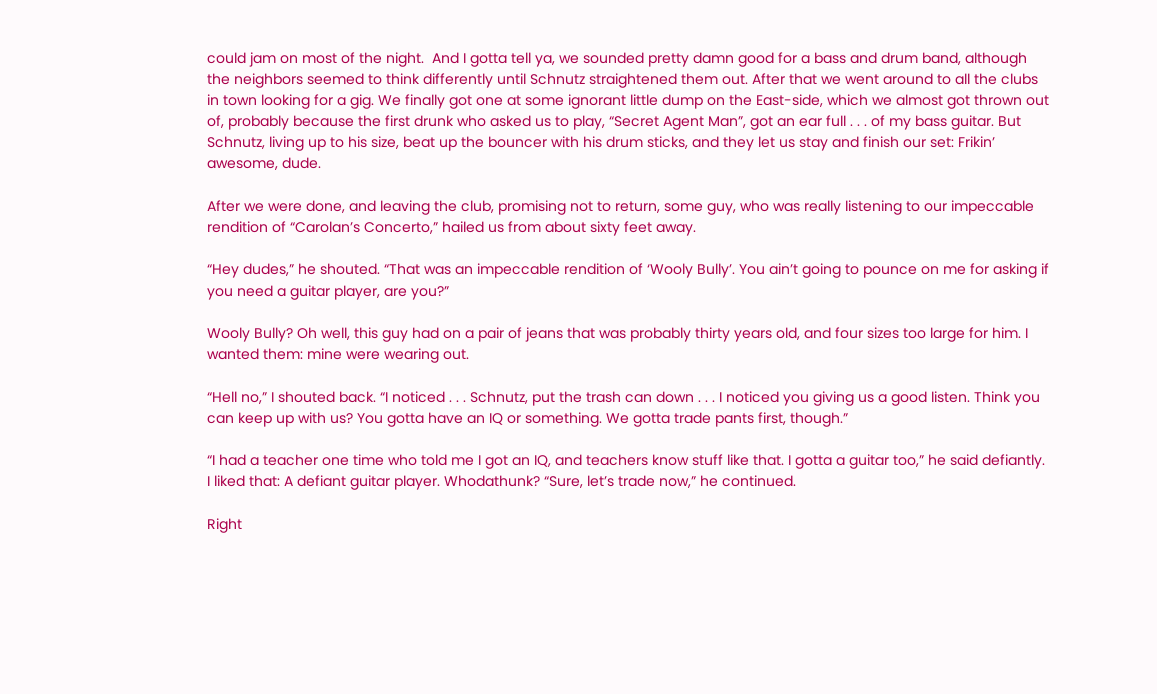could jam on most of the night.  And I gotta tell ya, we sounded pretty damn good for a bass and drum band, although the neighbors seemed to think differently until Schnutz straightened them out. After that we went around to all the clubs in town looking for a gig. We finally got one at some ignorant little dump on the East-side, which we almost got thrown out of, probably because the first drunk who asked us to play, “Secret Agent Man”, got an ear full . . . of my bass guitar. But Schnutz, living up to his size, beat up the bouncer with his drum sticks, and they let us stay and finish our set: Frikin’ awesome, dude.

After we were done, and leaving the club, promising not to return, some guy, who was really listening to our impeccable rendition of “Carolan’s Concerto,” hailed us from about sixty feet away.

“Hey dudes,” he shouted. “That was an impeccable rendition of ‘Wooly Bully’. You ain’t going to pounce on me for asking if you need a guitar player, are you?”

Wooly Bully? Oh well, this guy had on a pair of jeans that was probably thirty years old, and four sizes too large for him. I wanted them: mine were wearing out.

“Hell no,” I shouted back. “I noticed . . . Schnutz, put the trash can down . . . I noticed you giving us a good listen. Think you can keep up with us? You gotta have an IQ or something. We gotta trade pants first, though.”

“I had a teacher one time who told me I got an IQ, and teachers know stuff like that. I gotta a guitar too,” he said defiantly. I liked that: A defiant guitar player. Whodathunk? “Sure, let’s trade now,” he continued.

Right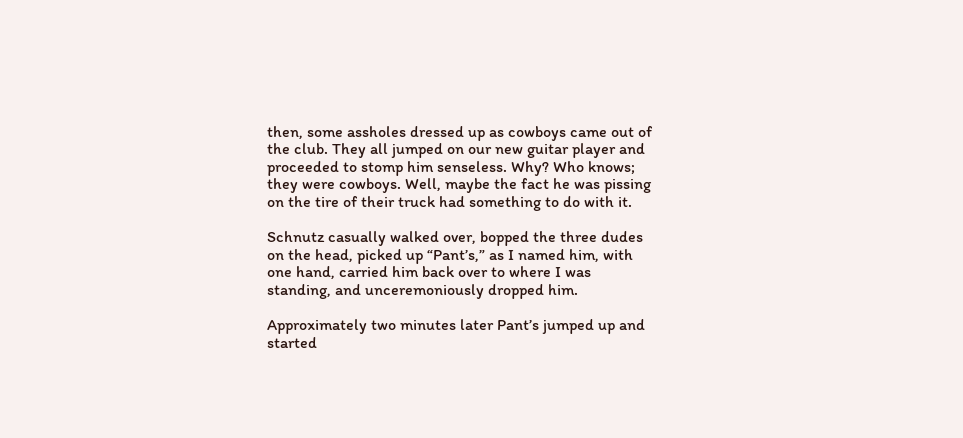then, some assholes dressed up as cowboys came out of the club. They all jumped on our new guitar player and proceeded to stomp him senseless. Why? Who knows; they were cowboys. Well, maybe the fact he was pissing on the tire of their truck had something to do with it.

Schnutz casually walked over, bopped the three dudes on the head, picked up “Pant’s,” as I named him, with one hand, carried him back over to where I was standing, and unceremoniously dropped him.

Approximately two minutes later Pant’s jumped up and started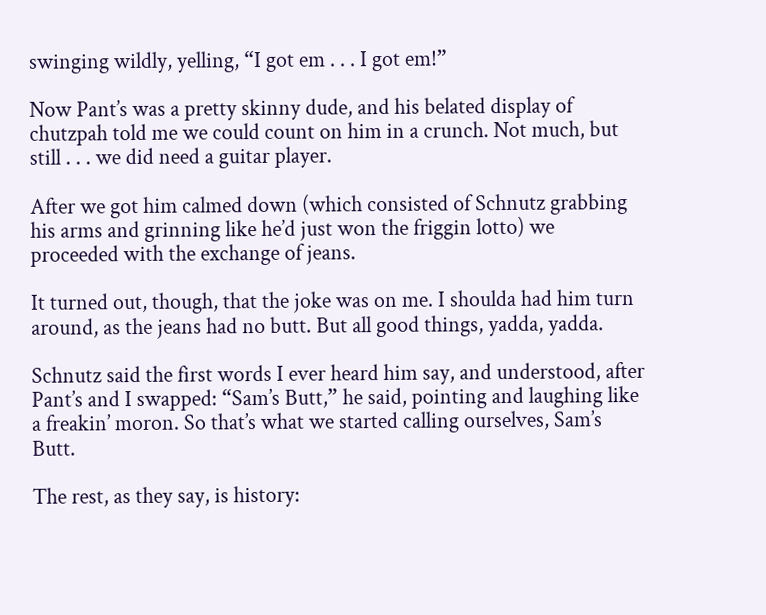swinging wildly, yelling, “I got em . . . I got em!”

Now Pant’s was a pretty skinny dude, and his belated display of chutzpah told me we could count on him in a crunch. Not much, but still . . . we did need a guitar player.

After we got him calmed down (which consisted of Schnutz grabbing his arms and grinning like he’d just won the friggin lotto) we proceeded with the exchange of jeans.

It turned out, though, that the joke was on me. I shoulda had him turn around, as the jeans had no butt. But all good things, yadda, yadda.

Schnutz said the first words I ever heard him say, and understood, after Pant’s and I swapped: “Sam’s Butt,” he said, pointing and laughing like a freakin’ moron. So that’s what we started calling ourselves, Sam’s Butt.

The rest, as they say, is history: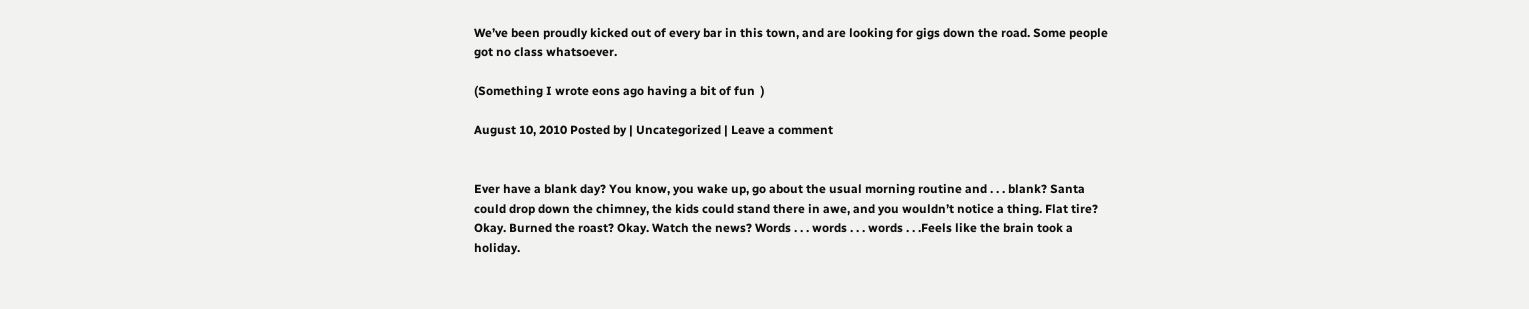We’ve been proudly kicked out of every bar in this town, and are looking for gigs down the road. Some people got no class whatsoever.

(Something I wrote eons ago having a bit of fun  )

August 10, 2010 Posted by | Uncategorized | Leave a comment


Ever have a blank day? You know, you wake up, go about the usual morning routine and . . . blank? Santa could drop down the chimney, the kids could stand there in awe, and you wouldn’t notice a thing. Flat tire? Okay. Burned the roast? Okay. Watch the news? Words . . . words . . . words . . .Feels like the brain took a holiday.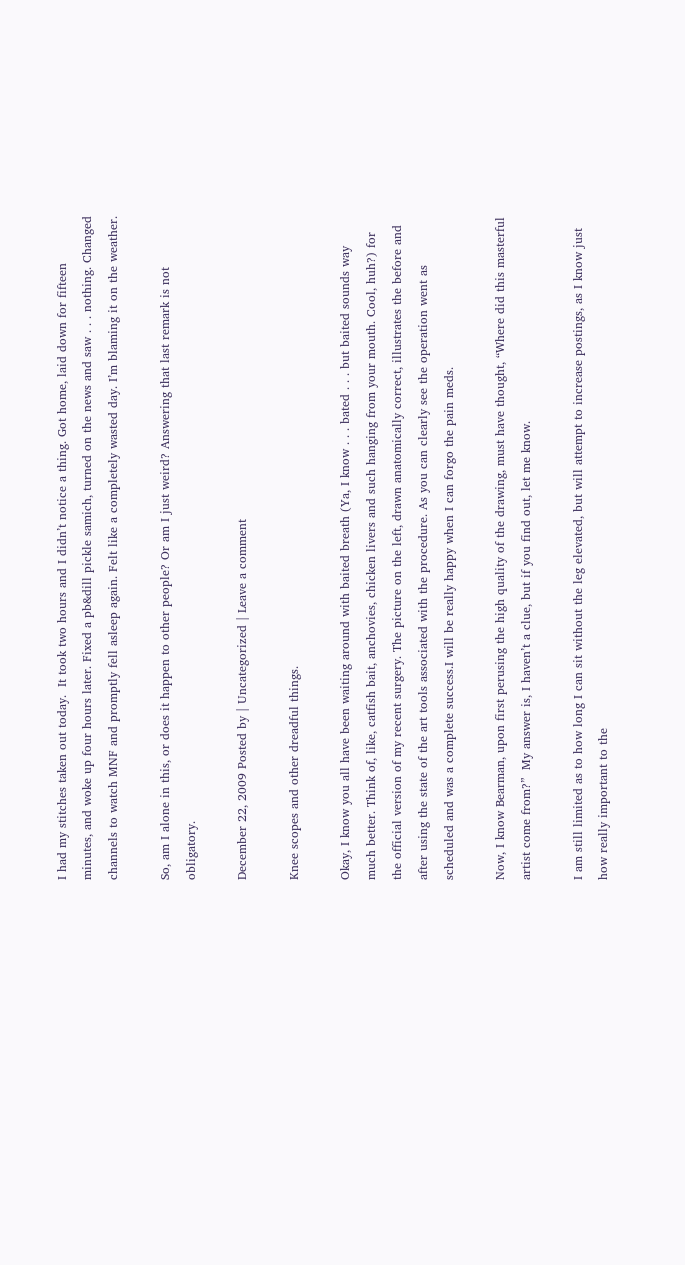I had my stitches taken out today.  It took two hours and I didn’t notice a thing. Got home, laid down for fifteen minutes, and woke up four hours later. Fixed a pb&dill pickle samich, turned on the news and saw . . . nothing. Changed channels to watch MNF and promptly fell asleep again. Felt like a completely wasted day. I’m blaming it on the weather.

So, am I alone in this, or does it happen to other people? Or am I just weird? Answering that last remark is not obligatory.

December 22, 2009 Posted by | Uncategorized | Leave a comment

Knee scopes and other dreadful things.

Okay, I know you all have been waiting around with baited breath (Ya, I know . . . bated . . . but baited sounds way much better. Think of, like, catfish bait, anchovies, chicken livers and such hanging from your mouth. Cool, huh?) for the official version of my recent surgery. The picture on the left, drawn anatomically correct, illustrates the before and after using the state of the art tools associated with the procedure. As you can clearly see the operation went as scheduled and was a complete success.I will be really happy when I can forgo the pain meds.

Now, I know Bearman, upon first perusing the high quality of the drawing, must have thought, “Where did this masterful artist come from?”  My answer is, I haven’t a clue, but if you find out, let me know.

I am still limited as to how long I can sit without the leg elevated, but will attempt to increase postings, as I know just how really important to the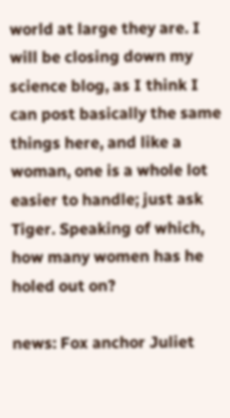world at large they are. I will be closing down my science blog, as I think I can post basically the same things here, and like a woman, one is a whole lot easier to handle; just ask Tiger. Speaking of which, how many women has he holed out on?

news: Fox anchor Juliet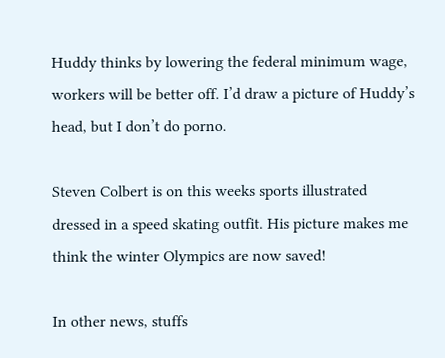Huddy thinks by lowering the federal minimum wage, workers will be better off. I’d draw a picture of Huddy’s head, but I don’t do porno.

Steven Colbert is on this weeks sports illustrated dressed in a speed skating outfit. His picture makes me think the winter Olympics are now saved!

In other news, stuffs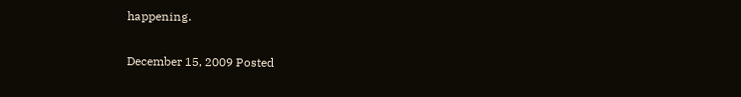happening.

December 15, 2009 Posted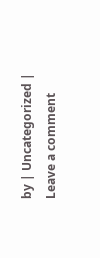by | Uncategorized | Leave a comment